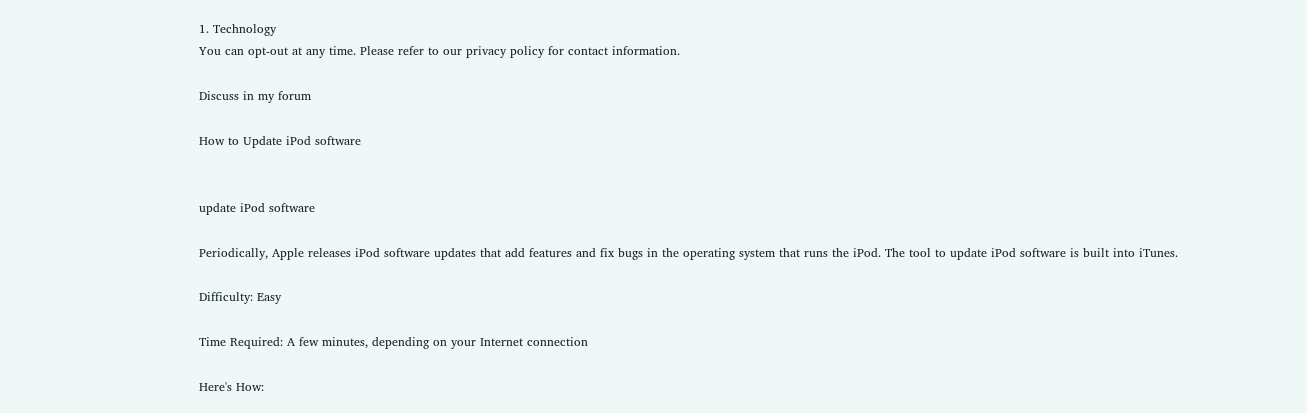1. Technology
You can opt-out at any time. Please refer to our privacy policy for contact information.

Discuss in my forum

How to Update iPod software


update iPod software

Periodically, Apple releases iPod software updates that add features and fix bugs in the operating system that runs the iPod. The tool to update iPod software is built into iTunes.

Difficulty: Easy

Time Required: A few minutes, depending on your Internet connection

Here's How: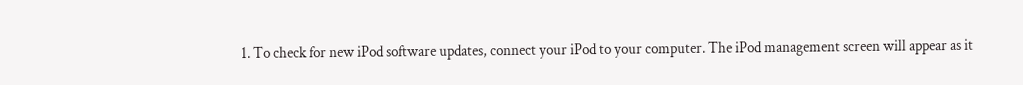1. To check for new iPod software updates, connect your iPod to your computer. The iPod management screen will appear as it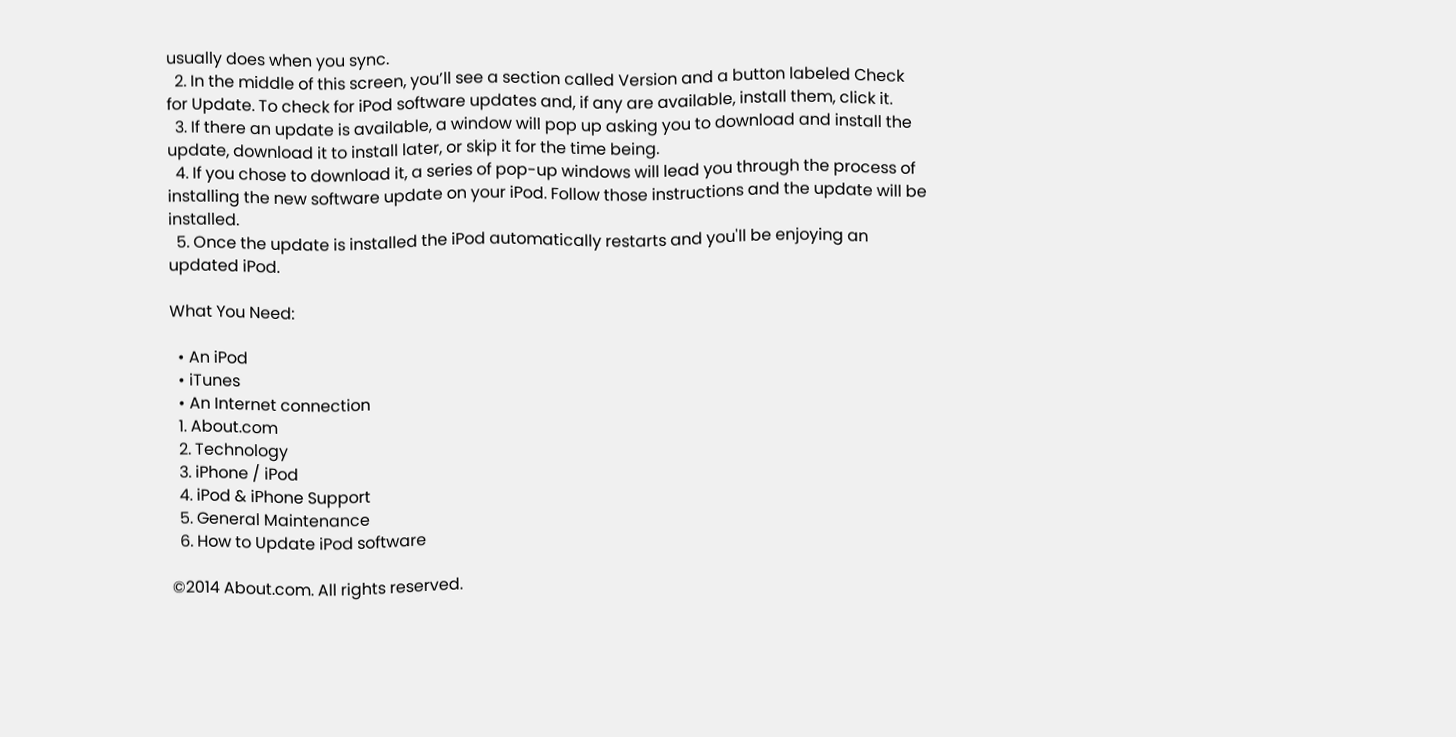usually does when you sync.
  2. In the middle of this screen, you’ll see a section called Version and a button labeled Check for Update. To check for iPod software updates and, if any are available, install them, click it.
  3. If there an update is available, a window will pop up asking you to download and install the update, download it to install later, or skip it for the time being.
  4. If you chose to download it, a series of pop-up windows will lead you through the process of installing the new software update on your iPod. Follow those instructions and the update will be installed.
  5. Once the update is installed the iPod automatically restarts and you'll be enjoying an updated iPod.

What You Need:

  • An iPod
  • iTunes
  • An Internet connection
  1. About.com
  2. Technology
  3. iPhone / iPod
  4. iPod & iPhone Support
  5. General Maintenance
  6. How to Update iPod software

©2014 About.com. All rights reserved.